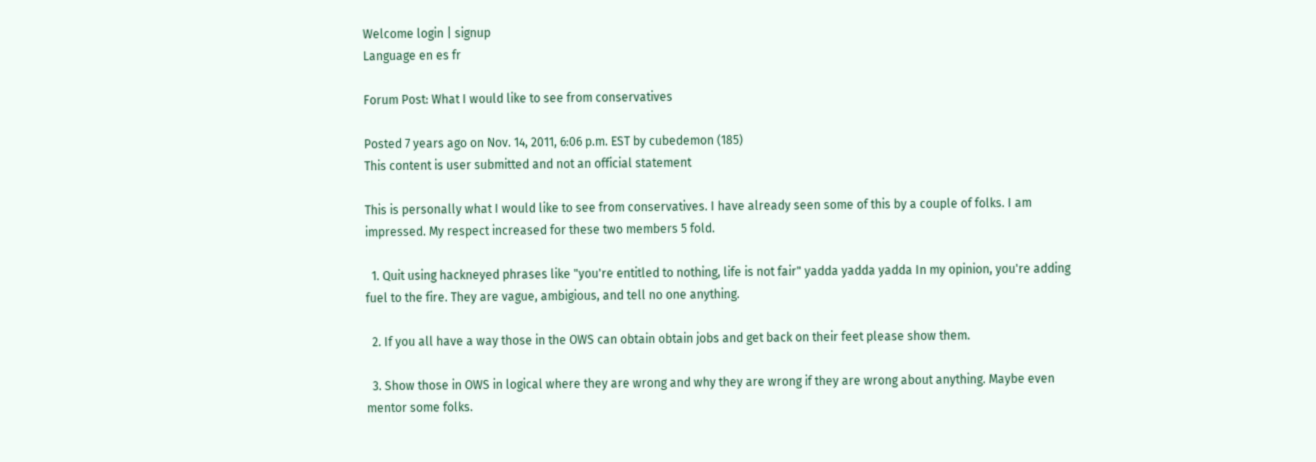Welcome login | signup
Language en es fr

Forum Post: What I would like to see from conservatives

Posted 7 years ago on Nov. 14, 2011, 6:06 p.m. EST by cubedemon (185)
This content is user submitted and not an official statement

This is personally what I would like to see from conservatives. I have already seen some of this by a couple of folks. I am impressed. My respect increased for these two members 5 fold.

  1. Quit using hackneyed phrases like "you're entitled to nothing, life is not fair" yadda yadda yadda In my opinion, you're adding fuel to the fire. They are vague, ambigious, and tell no one anything.

  2. If you all have a way those in the OWS can obtain obtain jobs and get back on their feet please show them.

  3. Show those in OWS in logical where they are wrong and why they are wrong if they are wrong about anything. Maybe even mentor some folks.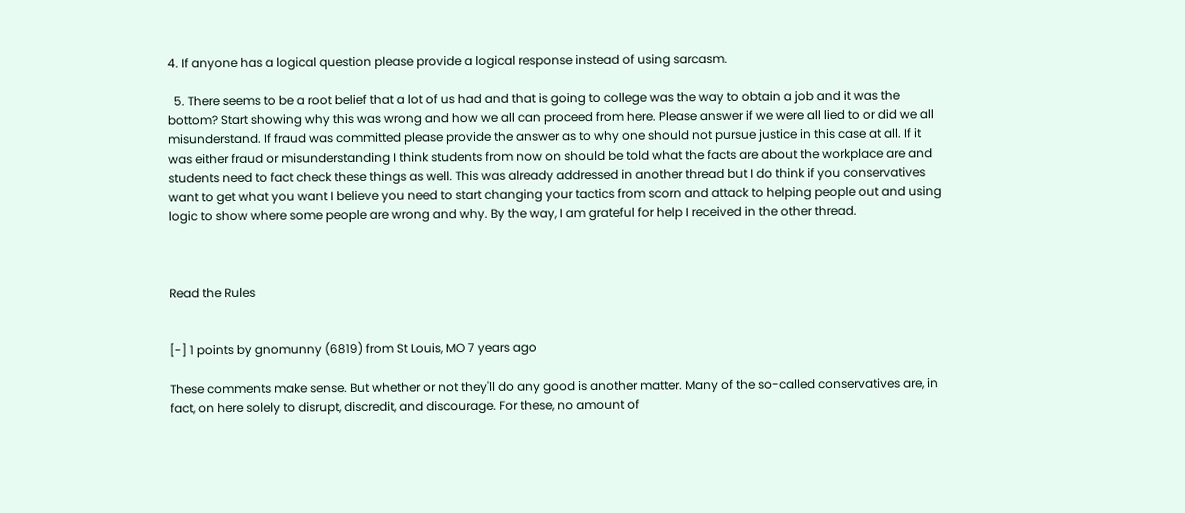4. If anyone has a logical question please provide a logical response instead of using sarcasm.

  5. There seems to be a root belief that a lot of us had and that is going to college was the way to obtain a job and it was the bottom? Start showing why this was wrong and how we all can proceed from here. Please answer if we were all lied to or did we all misunderstand. If fraud was committed please provide the answer as to why one should not pursue justice in this case at all. If it was either fraud or misunderstanding I think students from now on should be told what the facts are about the workplace are and students need to fact check these things as well. This was already addressed in another thread but I do think if you conservatives want to get what you want I believe you need to start changing your tactics from scorn and attack to helping people out and using logic to show where some people are wrong and why. By the way, I am grateful for help I received in the other thread.



Read the Rules


[-] 1 points by gnomunny (6819) from St Louis, MO 7 years ago

These comments make sense. But whether or not they'll do any good is another matter. Many of the so-called conservatives are, in fact, on here solely to disrupt, discredit, and discourage. For these, no amount of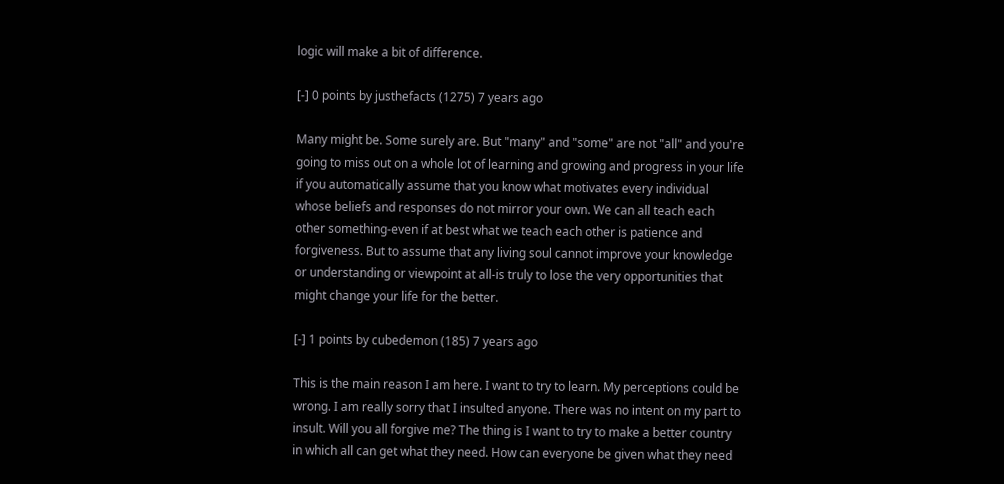logic will make a bit of difference.

[-] 0 points by justhefacts (1275) 7 years ago

Many might be. Some surely are. But "many" and "some" are not "all" and you're going to miss out on a whole lot of learning and growing and progress in your life if you automatically assume that you know what motivates every individual whose beliefs and responses do not mirror your own. We can all teach each other something-even if at best what we teach each other is patience and forgiveness. But to assume that any living soul cannot improve your knowledge or understanding or viewpoint at all-is truly to lose the very opportunities that might change your life for the better.

[-] 1 points by cubedemon (185) 7 years ago

This is the main reason I am here. I want to try to learn. My perceptions could be wrong. I am really sorry that I insulted anyone. There was no intent on my part to insult. Will you all forgive me? The thing is I want to try to make a better country in which all can get what they need. How can everyone be given what they need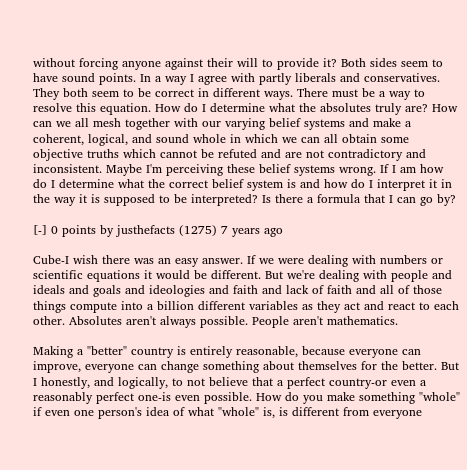without forcing anyone against their will to provide it? Both sides seem to have sound points. In a way I agree with partly liberals and conservatives. They both seem to be correct in different ways. There must be a way to resolve this equation. How do I determine what the absolutes truly are? How can we all mesh together with our varying belief systems and make a coherent, logical, and sound whole in which we can all obtain some objective truths which cannot be refuted and are not contradictory and inconsistent. Maybe I'm perceiving these belief systems wrong. If I am how do I determine what the correct belief system is and how do I interpret it in the way it is supposed to be interpreted? Is there a formula that I can go by?

[-] 0 points by justhefacts (1275) 7 years ago

Cube-I wish there was an easy answer. If we were dealing with numbers or scientific equations it would be different. But we're dealing with people and ideals and goals and ideologies and faith and lack of faith and all of those things compute into a billion different variables as they act and react to each other. Absolutes aren't always possible. People aren't mathematics.

Making a "better" country is entirely reasonable, because everyone can improve, everyone can change something about themselves for the better. But I honestly, and logically, to not believe that a perfect country-or even a reasonably perfect one-is even possible. How do you make something "whole" if even one person's idea of what "whole" is, is different from everyone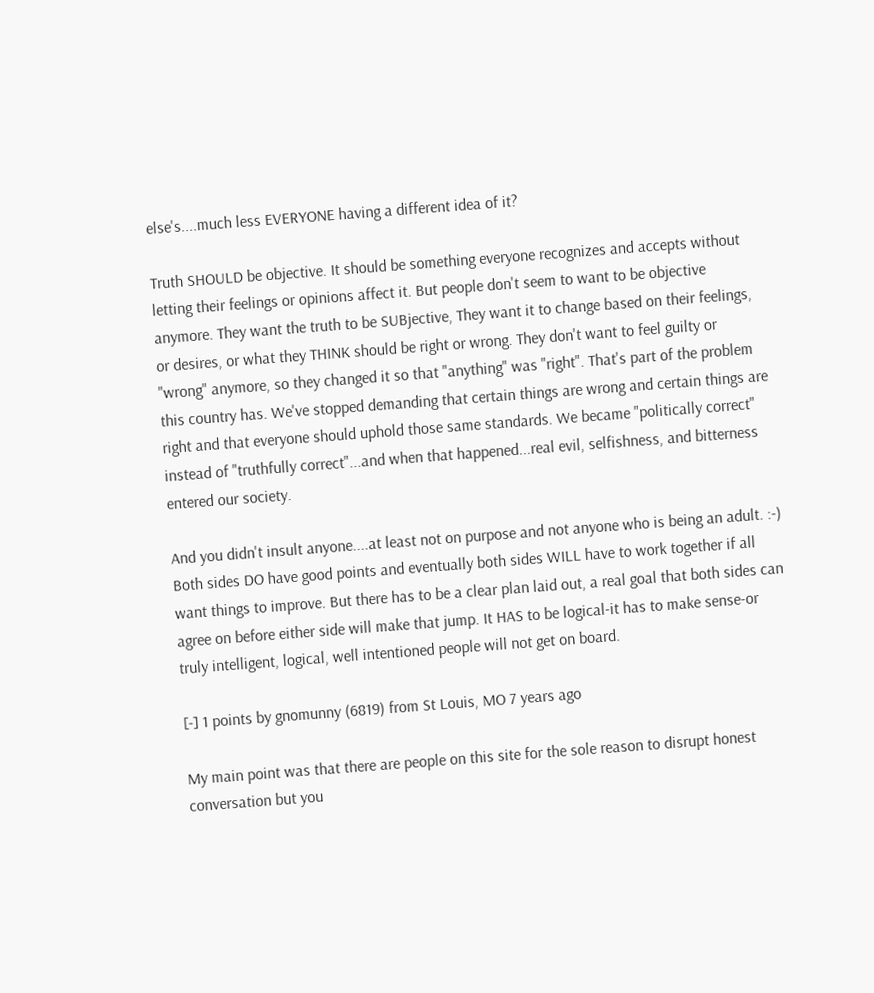else's....much less EVERYONE having a different idea of it?

Truth SHOULD be objective. It should be something everyone recognizes and accepts without letting their feelings or opinions affect it. But people don't seem to want to be objective anymore. They want the truth to be SUBjective, They want it to change based on their feelings, or desires, or what they THINK should be right or wrong. They don't want to feel guilty or "wrong" anymore, so they changed it so that "anything" was "right". That's part of the problem this country has. We've stopped demanding that certain things are wrong and certain things are right and that everyone should uphold those same standards. We became "politically correct" instead of "truthfully correct"...and when that happened...real evil, selfishness, and bitterness entered our society.

And you didn't insult anyone....at least not on purpose and not anyone who is being an adult. :-) Both sides DO have good points and eventually both sides WILL have to work together if all want things to improve. But there has to be a clear plan laid out, a real goal that both sides can agree on before either side will make that jump. It HAS to be logical-it has to make sense-or truly intelligent, logical, well intentioned people will not get on board.

[-] 1 points by gnomunny (6819) from St Louis, MO 7 years ago

My main point was that there are people on this site for the sole reason to disrupt honest conversation but you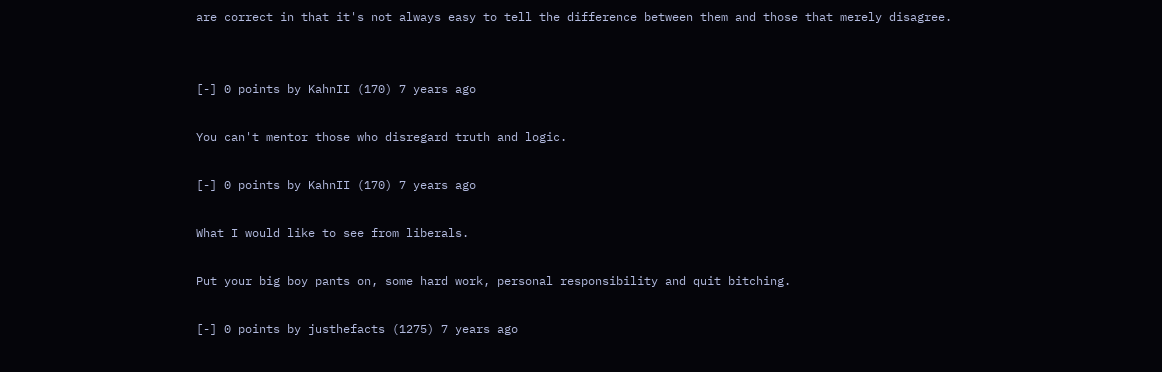are correct in that it's not always easy to tell the difference between them and those that merely disagree.


[-] 0 points by KahnII (170) 7 years ago

You can't mentor those who disregard truth and logic.

[-] 0 points by KahnII (170) 7 years ago

What I would like to see from liberals.

Put your big boy pants on, some hard work, personal responsibility and quit bitching.

[-] 0 points by justhefacts (1275) 7 years ago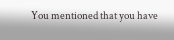You mentioned that you have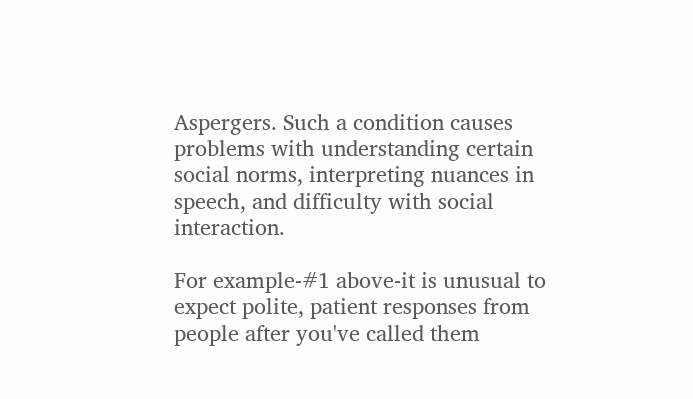Aspergers. Such a condition causes problems with understanding certain social norms, interpreting nuances in speech, and difficulty with social interaction.

For example-#1 above-it is unusual to expect polite, patient responses from people after you've called them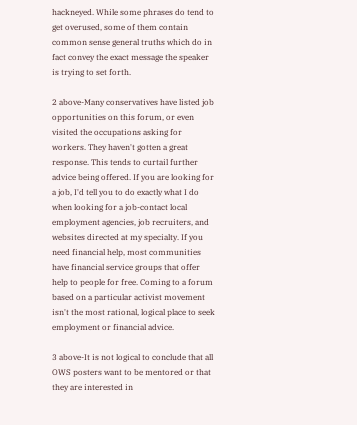hackneyed. While some phrases do tend to get overused, some of them contain common sense general truths which do in fact convey the exact message the speaker is trying to set forth.

2 above-Many conservatives have listed job opportunities on this forum, or even visited the occupations asking for workers. They haven't gotten a great response. This tends to curtail further advice being offered. If you are looking for a job, I'd tell you to do exactly what I do when looking for a job-contact local employment agencies, job recruiters, and websites directed at my specialty. If you need financial help, most communities have financial service groups that offer help to people for free. Coming to a forum based on a particular activist movement isn't the most rational, logical place to seek employment or financial advice.

3 above-It is not logical to conclude that all OWS posters want to be mentored or that they are interested in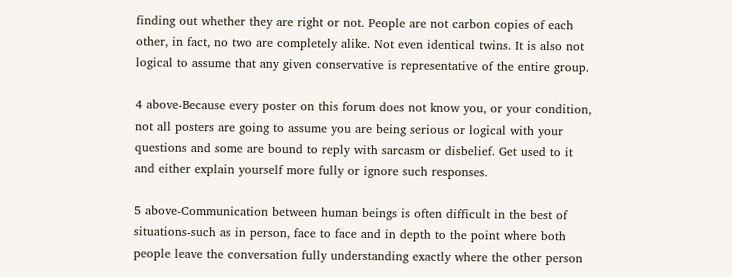finding out whether they are right or not. People are not carbon copies of each other, in fact, no two are completely alike. Not even identical twins. It is also not logical to assume that any given conservative is representative of the entire group.

4 above-Because every poster on this forum does not know you, or your condition, not all posters are going to assume you are being serious or logical with your questions and some are bound to reply with sarcasm or disbelief. Get used to it and either explain yourself more fully or ignore such responses.

5 above-Communication between human beings is often difficult in the best of situations-such as in person, face to face and in depth to the point where both people leave the conversation fully understanding exactly where the other person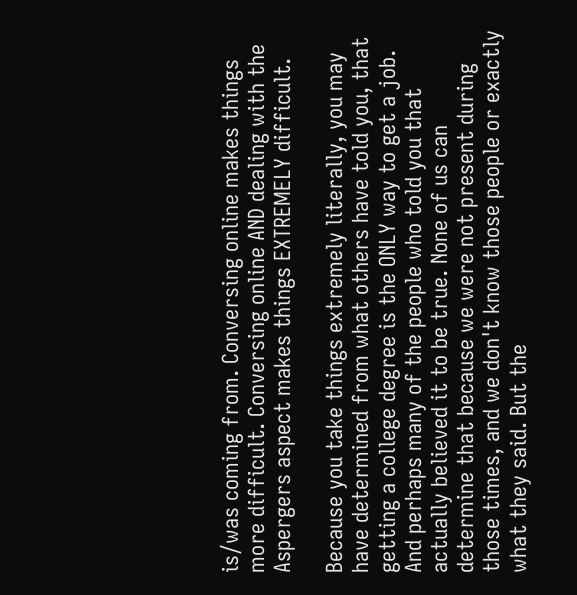is/was coming from. Conversing online makes things more difficult. Conversing online AND dealing with the Aspergers aspect makes things EXTREMELY difficult.

Because you take things extremely literally, you may have determined from what others have told you, that getting a college degree is the ONLY way to get a job. And perhaps many of the people who told you that actually believed it to be true. None of us can determine that because we were not present during those times, and we don't know those people or exactly what they said. But the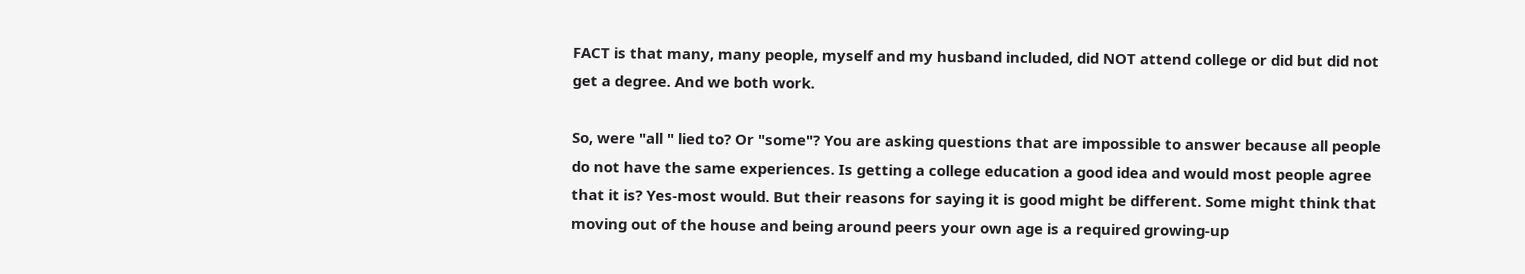FACT is that many, many people, myself and my husband included, did NOT attend college or did but did not get a degree. And we both work.

So, were "all " lied to? Or "some"? You are asking questions that are impossible to answer because all people do not have the same experiences. Is getting a college education a good idea and would most people agree that it is? Yes-most would. But their reasons for saying it is good might be different. Some might think that moving out of the house and being around peers your own age is a required growing-up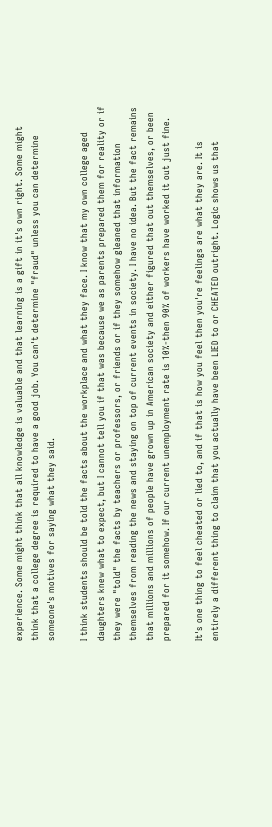experience. Some might think that all knowledge is valuable and that learning is a gift in it's own right. Some might think that a college degree is required to have a good job. You can't determine "fraud" unless you can determine someone's motives for saying what they said.

I think students should be told the facts about the workplace and what they face. I know that my own college aged daughters knew what to expect, but I cannot tell you if that was because we as parents prepared them for reality or if they were "told" the facts by teachers or professors, or friends or if they somehow gleaned that information themselves from reading the news and staying on top of current events in society. I have no idea. But the fact remains that millions and millions of people have grown up in American society and either figured that out themselves, or been prepared for it somehow. If our current unemployment rate is 10%-then 90% of workers have worked it out just fine.

It's one thing to feel cheated or lied to, and if that is how you feel then you're feelings are what they are. It is entirely a different thing to claim that you actually have been LIED to or CHEATED outright. Logic shows us that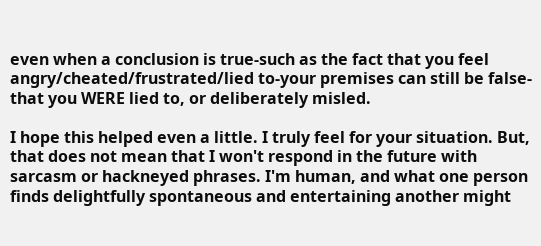even when a conclusion is true-such as the fact that you feel angry/cheated/frustrated/lied to-your premises can still be false-that you WERE lied to, or deliberately misled.

I hope this helped even a little. I truly feel for your situation. But, that does not mean that I won't respond in the future with sarcasm or hackneyed phrases. I'm human, and what one person finds delightfully spontaneous and entertaining another might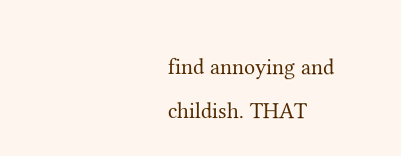find annoying and childish. THAT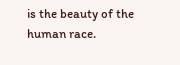is the beauty of the human race.